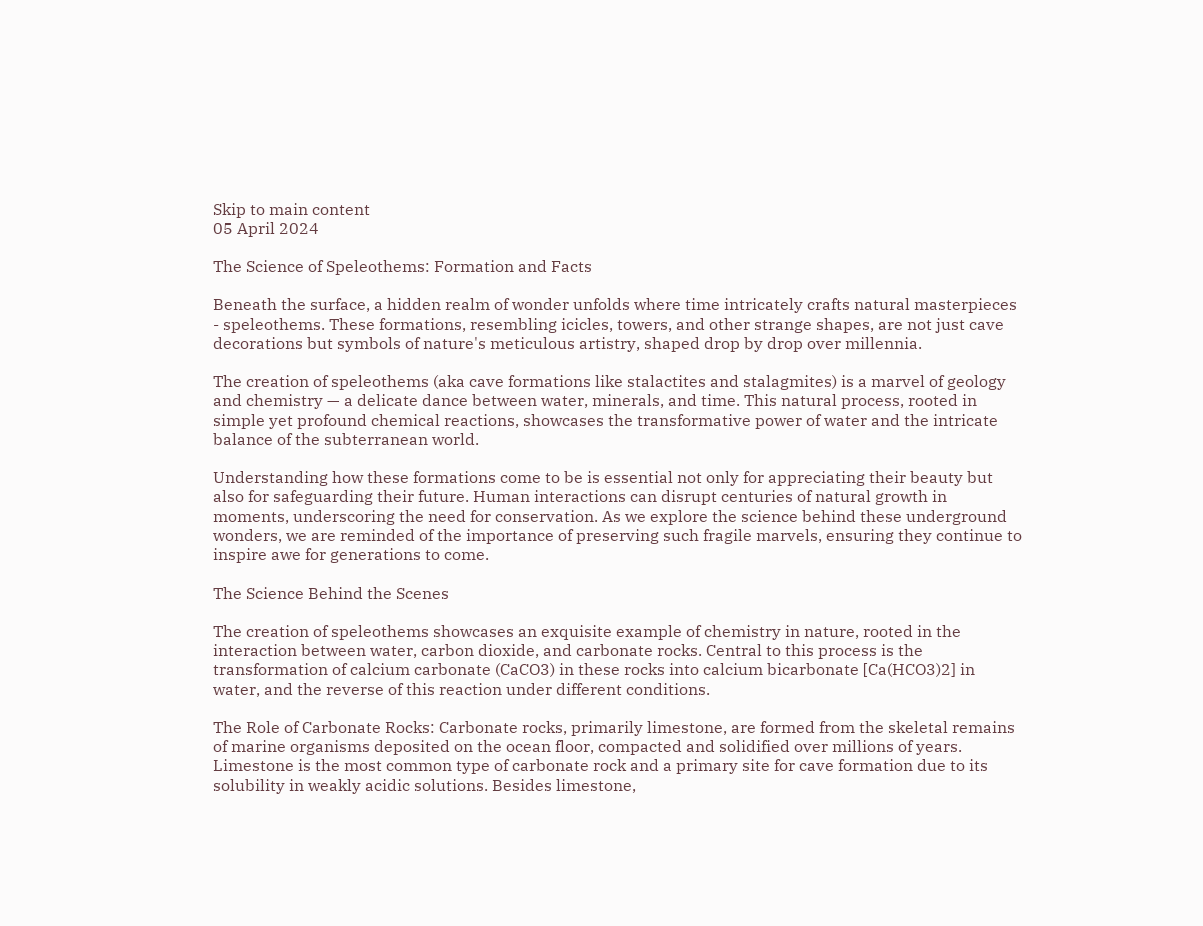Skip to main content
05 April 2024

The Science of Speleothems: Formation and Facts

Beneath the surface, a hidden realm of wonder unfolds where time intricately crafts natural masterpieces - speleothems. These formations, resembling icicles, towers, and other strange shapes, are not just cave decorations but symbols of nature's meticulous artistry, shaped drop by drop over millennia.

The creation of speleothems (aka cave formations like stalactites and stalagmites) is a marvel of geology and chemistry — a delicate dance between water, minerals, and time. This natural process, rooted in simple yet profound chemical reactions, showcases the transformative power of water and the intricate balance of the subterranean world.

Understanding how these formations come to be is essential not only for appreciating their beauty but also for safeguarding their future. Human interactions can disrupt centuries of natural growth in moments, underscoring the need for conservation. As we explore the science behind these underground wonders, we are reminded of the importance of preserving such fragile marvels, ensuring they continue to inspire awe for generations to come.

The Science Behind the Scenes

The creation of speleothems showcases an exquisite example of chemistry in nature, rooted in the interaction between water, carbon dioxide, and carbonate rocks. Central to this process is the transformation of calcium carbonate (CaCO3) in these rocks into calcium bicarbonate [Ca(HCO3)2] in water, and the reverse of this reaction under different conditions.

The Role of Carbonate Rocks: Carbonate rocks, primarily limestone, are formed from the skeletal remains of marine organisms deposited on the ocean floor, compacted and solidified over millions of years. Limestone is the most common type of carbonate rock and a primary site for cave formation due to its solubility in weakly acidic solutions. Besides limestone,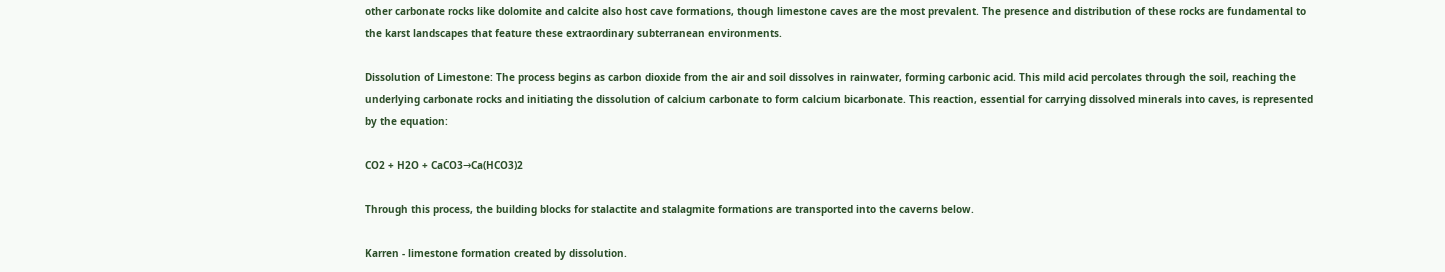other carbonate rocks like dolomite and calcite also host cave formations, though limestone caves are the most prevalent. The presence and distribution of these rocks are fundamental to the karst landscapes that feature these extraordinary subterranean environments.

Dissolution of Limestone: The process begins as carbon dioxide from the air and soil dissolves in rainwater, forming carbonic acid. This mild acid percolates through the soil, reaching the underlying carbonate rocks and initiating the dissolution of calcium carbonate to form calcium bicarbonate. This reaction, essential for carrying dissolved minerals into caves, is represented by the equation:

CO2 + H2O + CaCO3→Ca(HCO3)2

Through this process, the building blocks for stalactite and stalagmite formations are transported into the caverns below.

Karren - limestone formation created by dissolution.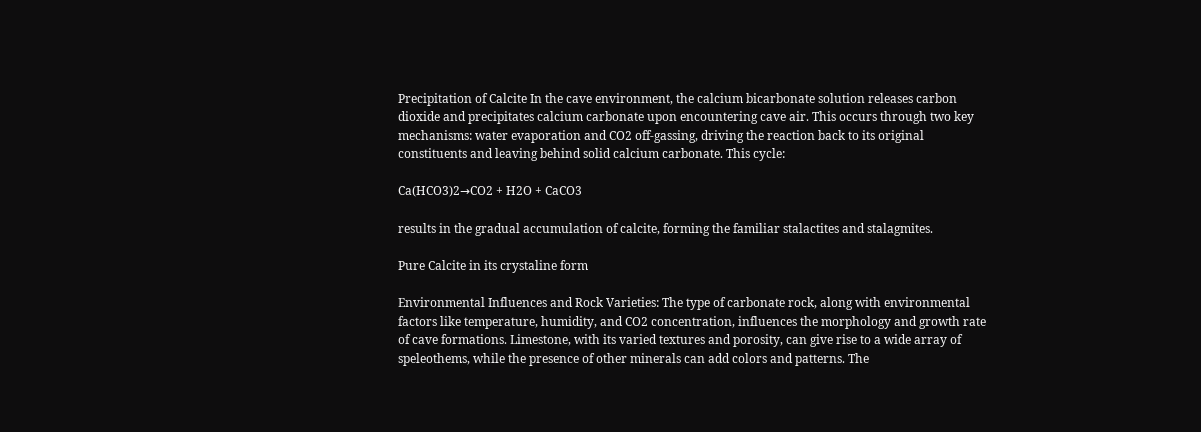Precipitation of Calcite In the cave environment, the calcium bicarbonate solution releases carbon dioxide and precipitates calcium carbonate upon encountering cave air. This occurs through two key mechanisms: water evaporation and CO2 off-gassing, driving the reaction back to its original constituents and leaving behind solid calcium carbonate. This cycle:

Ca(HCO3)2→CO2 + H2O + CaCO3

results in the gradual accumulation of calcite, forming the familiar stalactites and stalagmites.

Pure Calcite in its crystaline form

Environmental Influences and Rock Varieties: The type of carbonate rock, along with environmental factors like temperature, humidity, and CO2 concentration, influences the morphology and growth rate of cave formations. Limestone, with its varied textures and porosity, can give rise to a wide array of speleothems, while the presence of other minerals can add colors and patterns. The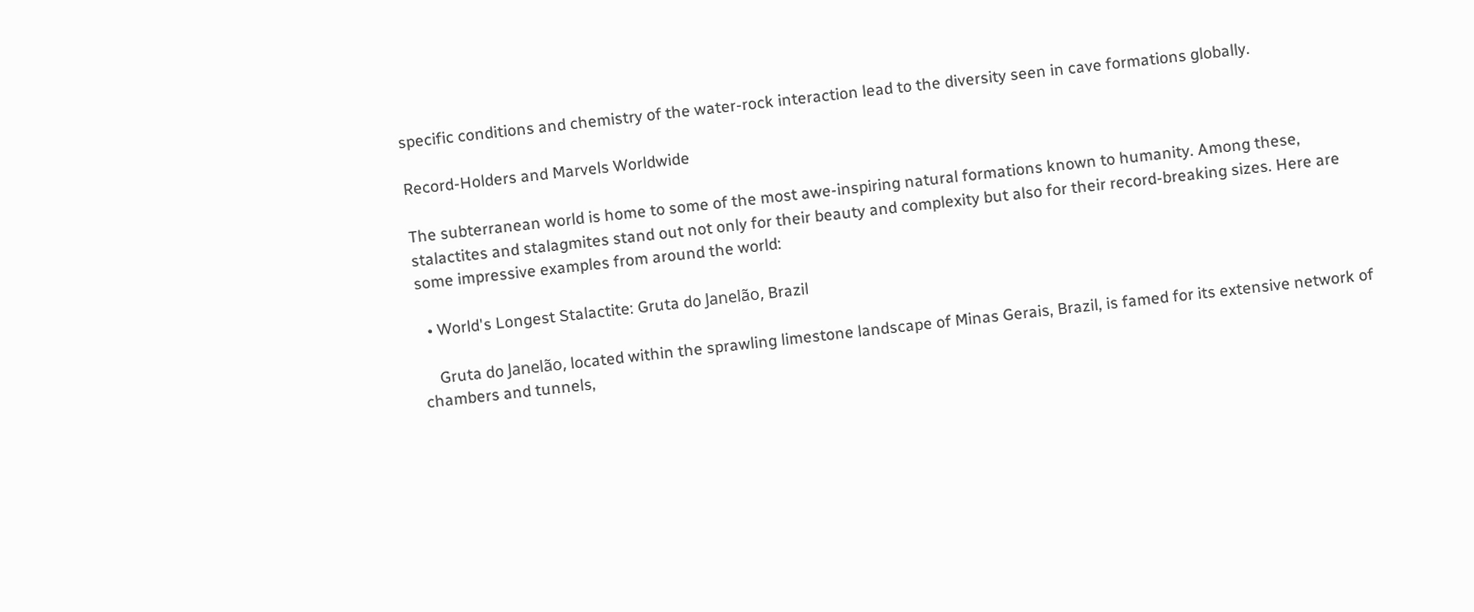specific conditions and chemistry of the water-rock interaction lead to the diversity seen in cave formations globally.

Record-Holders and Marvels Worldwide

The subterranean world is home to some of the most awe-inspiring natural formations known to humanity. Among these, stalactites and stalagmites stand out not only for their beauty and complexity but also for their record-breaking sizes. Here are some impressive examples from around the world:

  • World's Longest Stalactite: Gruta do Janelão, Brazil

    Gruta do Janelão, located within the sprawling limestone landscape of Minas Gerais, Brazil, is famed for its extensive network of chambers and tunnels,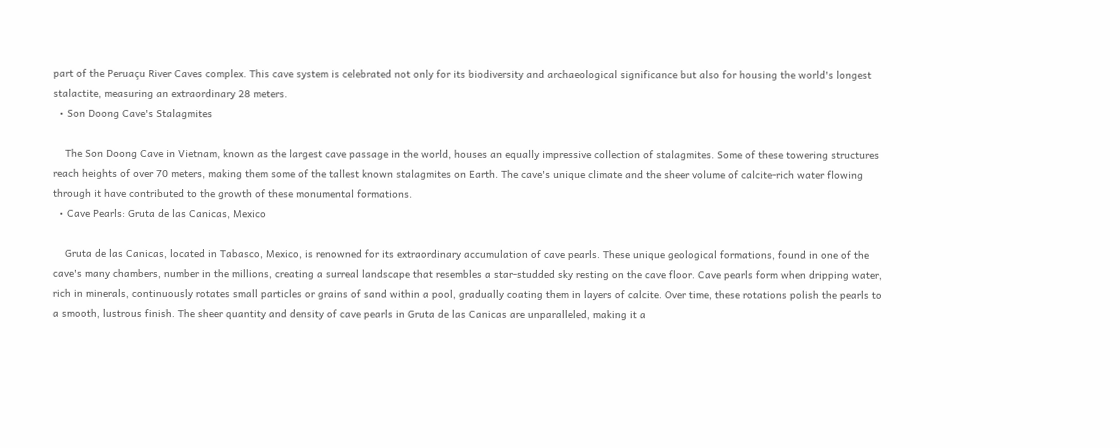part of the Peruaçu River Caves complex. This cave system is celebrated not only for its biodiversity and archaeological significance but also for housing the world's longest stalactite, measuring an extraordinary 28 meters.
  • Son Doong Cave's Stalagmites

    The Son Doong Cave in Vietnam, known as the largest cave passage in the world, houses an equally impressive collection of stalagmites. Some of these towering structures reach heights of over 70 meters, making them some of the tallest known stalagmites on Earth. The cave's unique climate and the sheer volume of calcite-rich water flowing through it have contributed to the growth of these monumental formations.
  • Cave Pearls: Gruta de las Canicas, Mexico

    Gruta de las Canicas, located in Tabasco, Mexico, is renowned for its extraordinary accumulation of cave pearls. These unique geological formations, found in one of the cave's many chambers, number in the millions, creating a surreal landscape that resembles a star-studded sky resting on the cave floor. Cave pearls form when dripping water, rich in minerals, continuously rotates small particles or grains of sand within a pool, gradually coating them in layers of calcite. Over time, these rotations polish the pearls to a smooth, lustrous finish. The sheer quantity and density of cave pearls in Gruta de las Canicas are unparalleled, making it a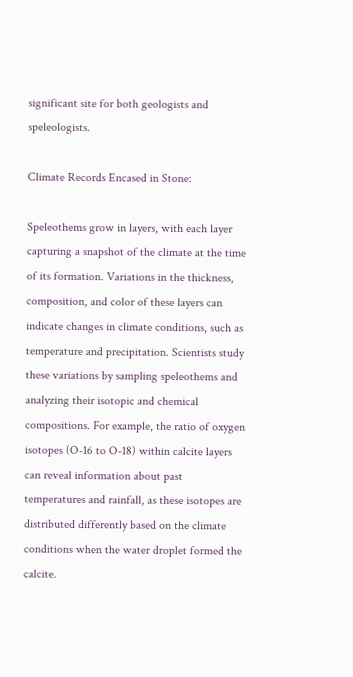significant site for both geologists and speleologists.

Climate Records Encased in Stone:

Speleothems grow in layers, with each layer capturing a snapshot of the climate at the time of its formation. Variations in the thickness, composition, and color of these layers can indicate changes in climate conditions, such as temperature and precipitation. Scientists study these variations by sampling speleothems and analyzing their isotopic and chemical compositions. For example, the ratio of oxygen isotopes (O-16 to O-18) within calcite layers can reveal information about past temperatures and rainfall, as these isotopes are distributed differently based on the climate conditions when the water droplet formed the calcite.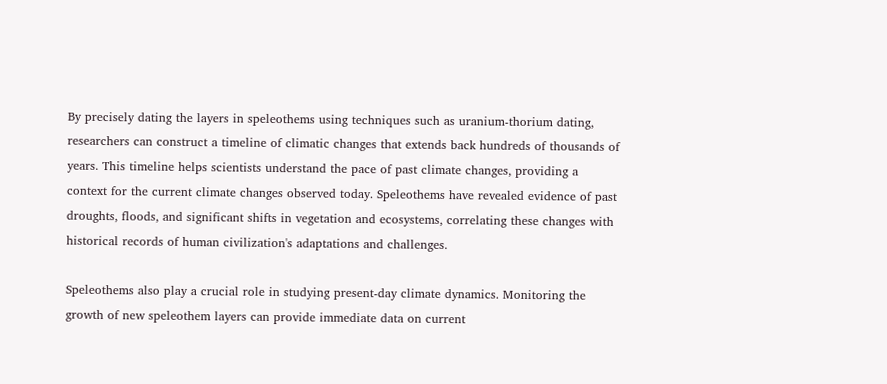By precisely dating the layers in speleothems using techniques such as uranium-thorium dating, researchers can construct a timeline of climatic changes that extends back hundreds of thousands of years. This timeline helps scientists understand the pace of past climate changes, providing a context for the current climate changes observed today. Speleothems have revealed evidence of past droughts, floods, and significant shifts in vegetation and ecosystems, correlating these changes with historical records of human civilization's adaptations and challenges.

Speleothems also play a crucial role in studying present-day climate dynamics. Monitoring the growth of new speleothem layers can provide immediate data on current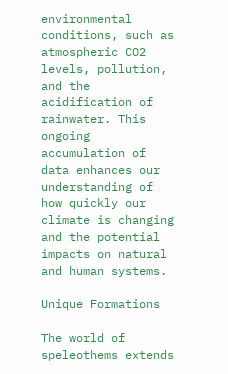environmental conditions, such as atmospheric CO2 levels, pollution, and the acidification of rainwater. This ongoing accumulation of data enhances our understanding of how quickly our climate is changing and the potential impacts on natural and human systems.

Unique Formations

The world of speleothems extends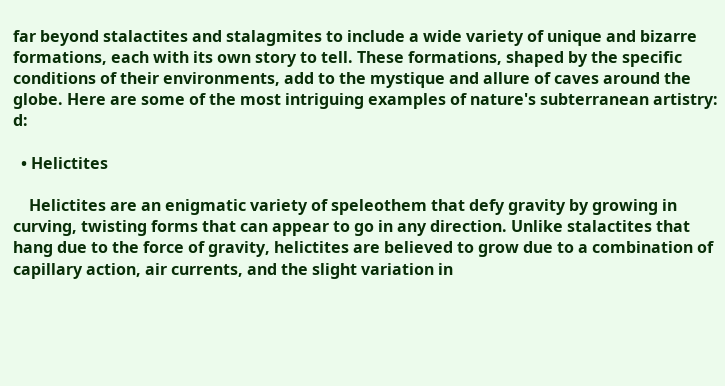far beyond stalactites and stalagmites to include a wide variety of unique and bizarre formations, each with its own story to tell. These formations, shaped by the specific conditions of their environments, add to the mystique and allure of caves around the globe. Here are some of the most intriguing examples of nature's subterranean artistry: d:

  • Helictites

    Helictites are an enigmatic variety of speleothem that defy gravity by growing in curving, twisting forms that can appear to go in any direction. Unlike stalactites that hang due to the force of gravity, helictites are believed to grow due to a combination of capillary action, air currents, and the slight variation in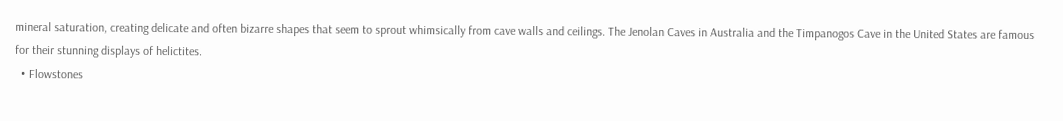mineral saturation, creating delicate and often bizarre shapes that seem to sprout whimsically from cave walls and ceilings. The Jenolan Caves in Australia and the Timpanogos Cave in the United States are famous for their stunning displays of helictites.
  • Flowstones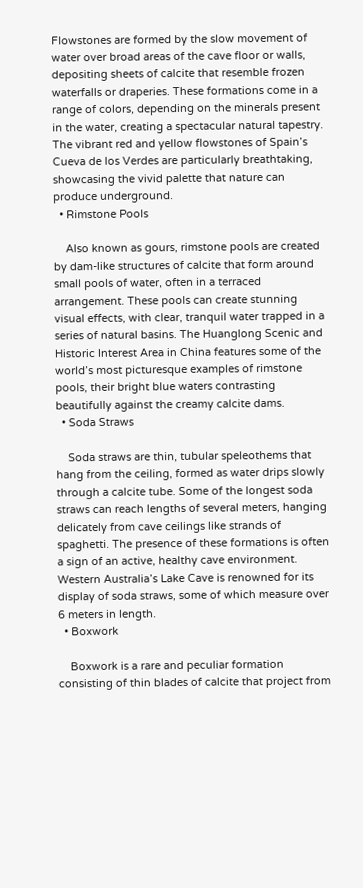Flowstones are formed by the slow movement of water over broad areas of the cave floor or walls, depositing sheets of calcite that resemble frozen waterfalls or draperies. These formations come in a range of colors, depending on the minerals present in the water, creating a spectacular natural tapestry. The vibrant red and yellow flowstones of Spain’s Cueva de los Verdes are particularly breathtaking, showcasing the vivid palette that nature can produce underground.
  • Rimstone Pools

    Also known as gours, rimstone pools are created by dam-like structures of calcite that form around small pools of water, often in a terraced arrangement. These pools can create stunning visual effects, with clear, tranquil water trapped in a series of natural basins. The Huanglong Scenic and Historic Interest Area in China features some of the world’s most picturesque examples of rimstone pools, their bright blue waters contrasting beautifully against the creamy calcite dams.
  • Soda Straws

    Soda straws are thin, tubular speleothems that hang from the ceiling, formed as water drips slowly through a calcite tube. Some of the longest soda straws can reach lengths of several meters, hanging delicately from cave ceilings like strands of spaghetti. The presence of these formations is often a sign of an active, healthy cave environment. Western Australia’s Lake Cave is renowned for its display of soda straws, some of which measure over 6 meters in length.
  • Boxwork

    Boxwork is a rare and peculiar formation consisting of thin blades of calcite that project from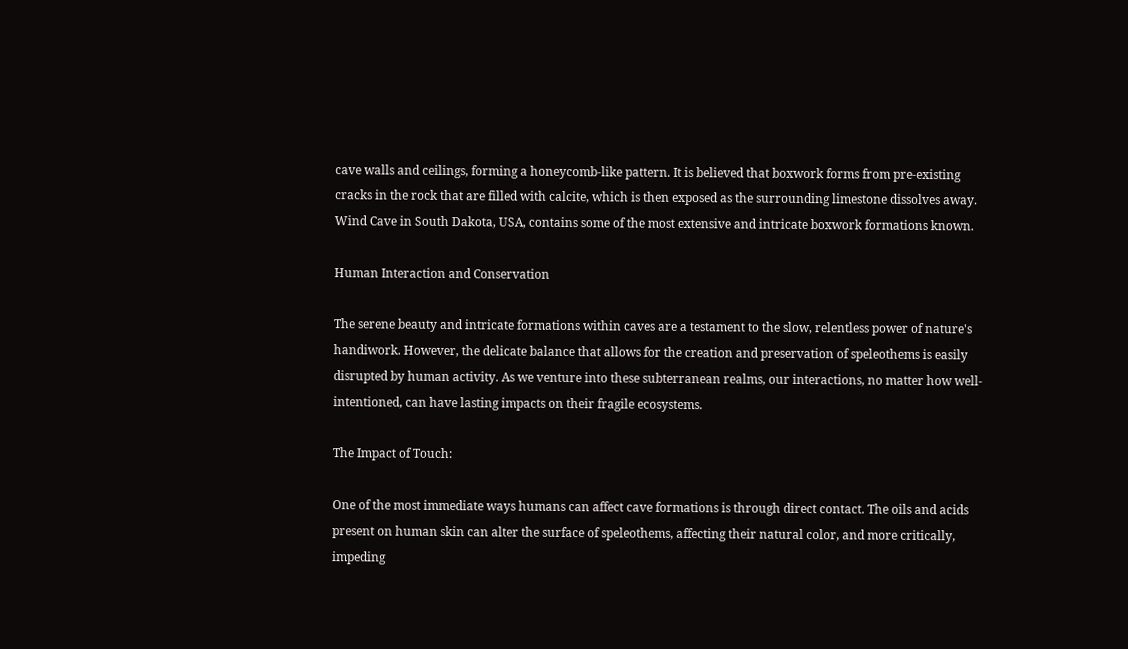cave walls and ceilings, forming a honeycomb-like pattern. It is believed that boxwork forms from pre-existing cracks in the rock that are filled with calcite, which is then exposed as the surrounding limestone dissolves away. Wind Cave in South Dakota, USA, contains some of the most extensive and intricate boxwork formations known.

Human Interaction and Conservation

The serene beauty and intricate formations within caves are a testament to the slow, relentless power of nature's handiwork. However, the delicate balance that allows for the creation and preservation of speleothems is easily disrupted by human activity. As we venture into these subterranean realms, our interactions, no matter how well-intentioned, can have lasting impacts on their fragile ecosystems.

The Impact of Touch:

One of the most immediate ways humans can affect cave formations is through direct contact. The oils and acids present on human skin can alter the surface of speleothems, affecting their natural color, and more critically, impeding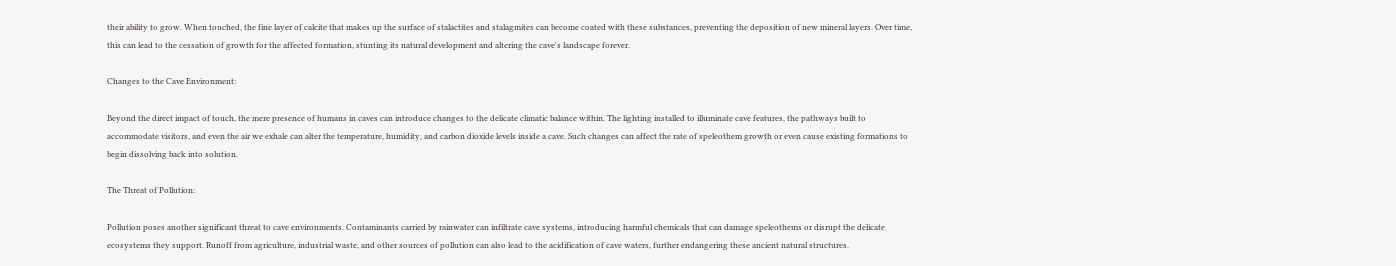their ability to grow. When touched, the fine layer of calcite that makes up the surface of stalactites and stalagmites can become coated with these substances, preventing the deposition of new mineral layers. Over time, this can lead to the cessation of growth for the affected formation, stunting its natural development and altering the cave's landscape forever.

Changes to the Cave Environment:

Beyond the direct impact of touch, the mere presence of humans in caves can introduce changes to the delicate climatic balance within. The lighting installed to illuminate cave features, the pathways built to accommodate visitors, and even the air we exhale can alter the temperature, humidity, and carbon dioxide levels inside a cave. Such changes can affect the rate of speleothem growth or even cause existing formations to begin dissolving back into solution.

The Threat of Pollution:

Pollution poses another significant threat to cave environments. Contaminants carried by rainwater can infiltrate cave systems, introducing harmful chemicals that can damage speleothems or disrupt the delicate ecosystems they support. Runoff from agriculture, industrial waste, and other sources of pollution can also lead to the acidification of cave waters, further endangering these ancient natural structures.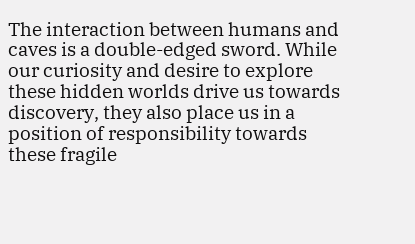The interaction between humans and caves is a double-edged sword. While our curiosity and desire to explore these hidden worlds drive us towards discovery, they also place us in a position of responsibility towards these fragile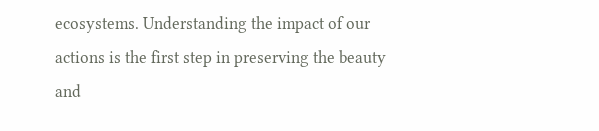ecosystems. Understanding the impact of our actions is the first step in preserving the beauty and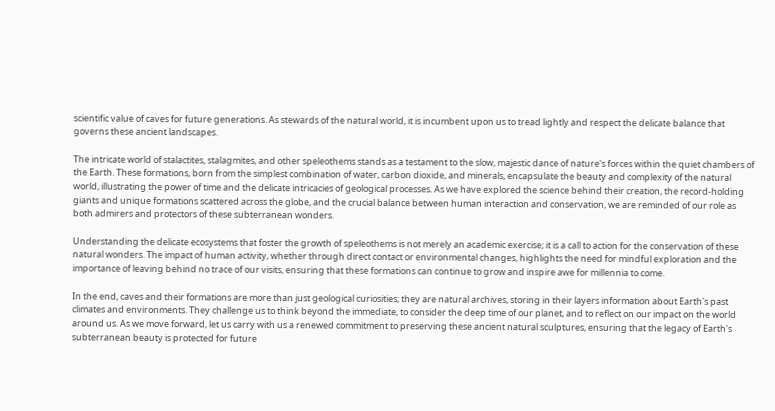scientific value of caves for future generations. As stewards of the natural world, it is incumbent upon us to tread lightly and respect the delicate balance that governs these ancient landscapes.

The intricate world of stalactites, stalagmites, and other speleothems stands as a testament to the slow, majestic dance of nature's forces within the quiet chambers of the Earth. These formations, born from the simplest combination of water, carbon dioxide, and minerals, encapsulate the beauty and complexity of the natural world, illustrating the power of time and the delicate intricacies of geological processes. As we have explored the science behind their creation, the record-holding giants and unique formations scattered across the globe, and the crucial balance between human interaction and conservation, we are reminded of our role as both admirers and protectors of these subterranean wonders.

Understanding the delicate ecosystems that foster the growth of speleothems is not merely an academic exercise; it is a call to action for the conservation of these natural wonders. The impact of human activity, whether through direct contact or environmental changes, highlights the need for mindful exploration and the importance of leaving behind no trace of our visits, ensuring that these formations can continue to grow and inspire awe for millennia to come.

In the end, caves and their formations are more than just geological curiosities; they are natural archives, storing in their layers information about Earth's past climates and environments. They challenge us to think beyond the immediate, to consider the deep time of our planet, and to reflect on our impact on the world around us. As we move forward, let us carry with us a renewed commitment to preserving these ancient natural sculptures, ensuring that the legacy of Earth's subterranean beauty is protected for future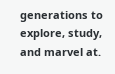generations to explore, study, and marvel at.